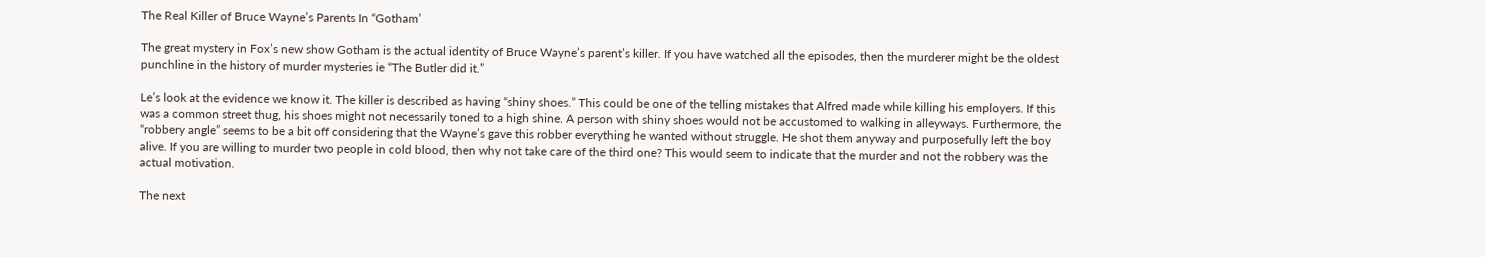The Real Killer of Bruce Wayne’s Parents In “Gotham’

The great mystery in Fox’s new show Gotham is the actual identity of Bruce Wayne’s parent’s killer. If you have watched all the episodes, then the murderer might be the oldest punchline in the history of murder mysteries ie “The Butler did it.”

Le’s look at the evidence we know it. The killer is described as having “shiny shoes.” This could be one of the telling mistakes that Alfred made while killing his employers. If this was a common street thug, his shoes might not necessarily toned to a high shine. A person with shiny shoes would not be accustomed to walking in alleyways. Furthermore, the “robbery angle” seems to be a bit off considering that the Wayne’s gave this robber everything he wanted without struggle. He shot them anyway and purposefully left the boy alive. If you are willing to murder two people in cold blood, then why not take care of the third one? This would seem to indicate that the murder and not the robbery was the actual motivation.

The next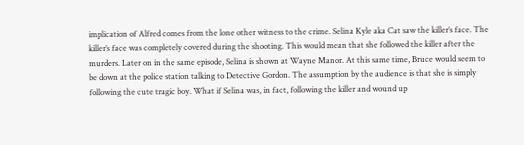implication of Alfred comes from the lone other witness to the crime. Selina Kyle aka Cat saw the killer’s face. The killer’s face was completely covered during the shooting. This would mean that she followed the killer after the murders. Later on in the same episode, Selina is shown at Wayne Manor. At this same time, Bruce would seem to be down at the police station talking to Detective Gordon. The assumption by the audience is that she is simply following the cute tragic boy. What if Selina was, in fact, following the killer and wound up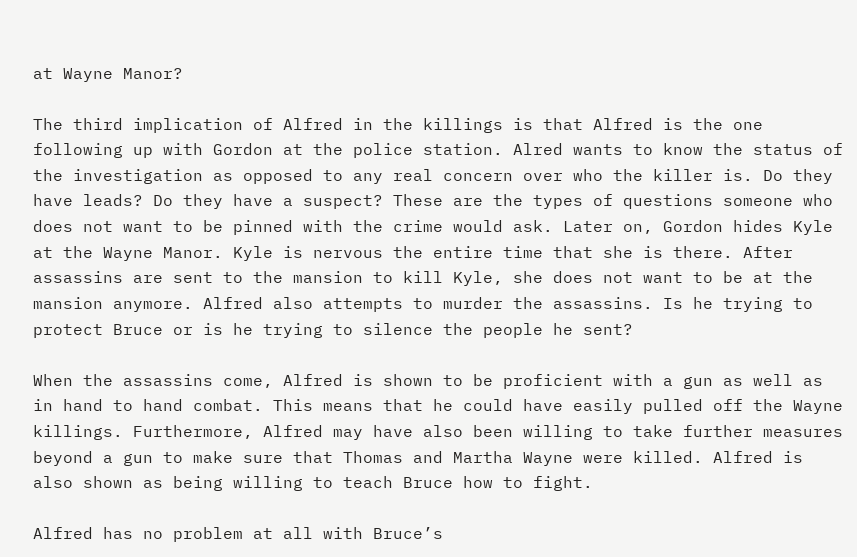at Wayne Manor?

The third implication of Alfred in the killings is that Alfred is the one following up with Gordon at the police station. Alred wants to know the status of the investigation as opposed to any real concern over who the killer is. Do they have leads? Do they have a suspect? These are the types of questions someone who does not want to be pinned with the crime would ask. Later on, Gordon hides Kyle at the Wayne Manor. Kyle is nervous the entire time that she is there. After assassins are sent to the mansion to kill Kyle, she does not want to be at the mansion anymore. Alfred also attempts to murder the assassins. Is he trying to protect Bruce or is he trying to silence the people he sent?

When the assassins come, Alfred is shown to be proficient with a gun as well as in hand to hand combat. This means that he could have easily pulled off the Wayne killings. Furthermore, Alfred may have also been willing to take further measures beyond a gun to make sure that Thomas and Martha Wayne were killed. Alfred is also shown as being willing to teach Bruce how to fight.

Alfred has no problem at all with Bruce’s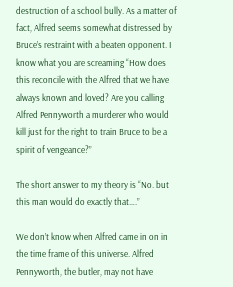destruction of a school bully. As a matter of fact, Alfred seems somewhat distressed by Bruce’s restraint with a beaten opponent. I know what you are screaming “How does this reconcile with the Alfred that we have always known and loved? Are you calling Alfred Pennyworth a murderer who would kill just for the right to train Bruce to be a spirit of vengeance?”

The short answer to my theory is “No. but this man would do exactly that….”

We don’t know when Alfred came in on in the time frame of this universe. Alfred Pennyworth, the butler, may not have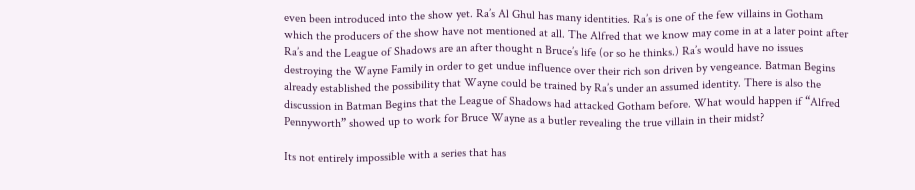even been introduced into the show yet. Ra’s Al Ghul has many identities. Ra’s is one of the few villains in Gotham which the producers of the show have not mentioned at all. The Alfred that we know may come in at a later point after Ra’s and the League of Shadows are an after thought n Bruce’s life (or so he thinks.) Ra’s would have no issues destroying the Wayne Family in order to get undue influence over their rich son driven by vengeance. Batman Begins already established the possibility that Wayne could be trained by Ra’s under an assumed identity. There is also the discussion in Batman Begins that the League of Shadows had attacked Gotham before. What would happen if “Alfred Pennyworth” showed up to work for Bruce Wayne as a butler revealing the true villain in their midst?

Its not entirely impossible with a series that has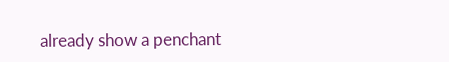already show a penchant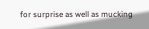for surprise as well as mucking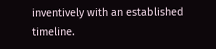inventively with an established timeline.